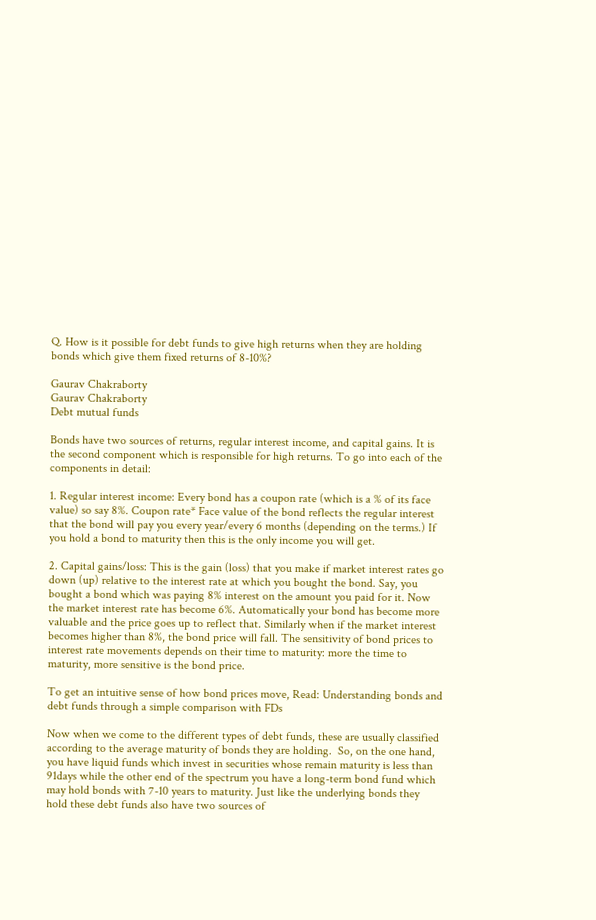Q. How is it possible for debt funds to give high returns when they are holding bonds which give them fixed returns of 8-10%?

Gaurav Chakraborty
Gaurav Chakraborty
Debt mutual funds

Bonds have two sources of returns, regular interest income, and capital gains. It is the second component which is responsible for high returns. To go into each of the components in detail:

1. Regular interest income: Every bond has a coupon rate (which is a % of its face value) so say 8%. Coupon rate* Face value of the bond reflects the regular interest that the bond will pay you every year/every 6 months (depending on the terms.) If you hold a bond to maturity then this is the only income you will get.

2. Capital gains/loss: This is the gain (loss) that you make if market interest rates go down (up) relative to the interest rate at which you bought the bond. Say, you bought a bond which was paying 8% interest on the amount you paid for it. Now the market interest rate has become 6%. Automatically your bond has become more valuable and the price goes up to reflect that. Similarly when if the market interest becomes higher than 8%, the bond price will fall. The sensitivity of bond prices to interest rate movements depends on their time to maturity: more the time to maturity, more sensitive is the bond price.

To get an intuitive sense of how bond prices move, Read: Understanding bonds and debt funds through a simple comparison with FDs

Now when we come to the different types of debt funds, these are usually classified according to the average maturity of bonds they are holding.  So, on the one hand, you have liquid funds which invest in securities whose remain maturity is less than 91days while the other end of the spectrum you have a long-term bond fund which may hold bonds with 7-10 years to maturity. Just like the underlying bonds they hold these debt funds also have two sources of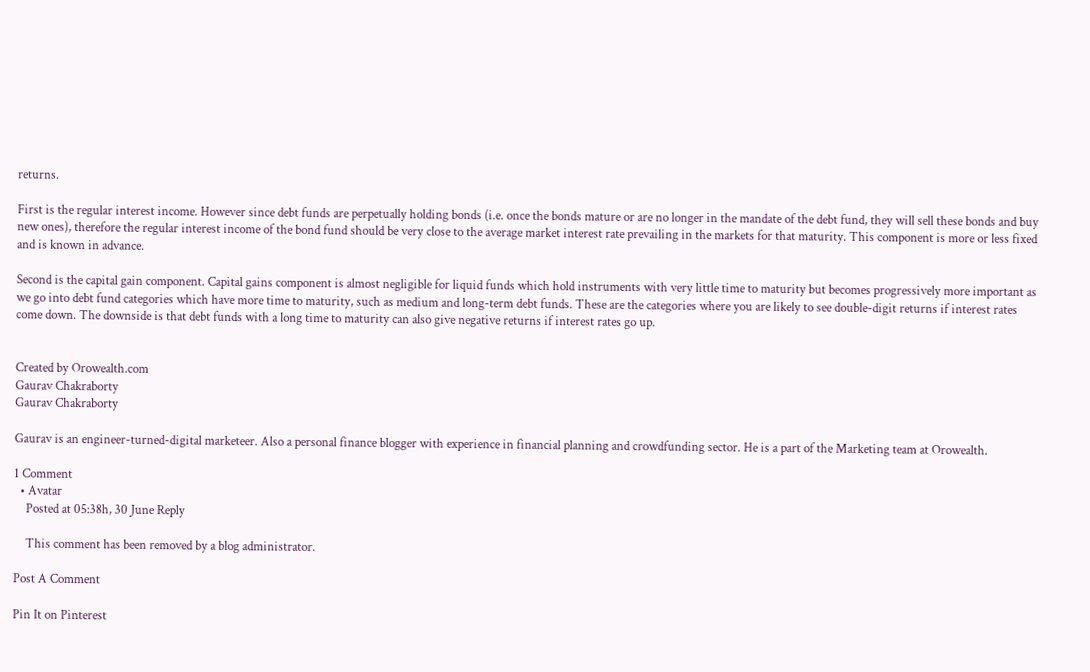returns.

First is the regular interest income. However since debt funds are perpetually holding bonds (i.e. once the bonds mature or are no longer in the mandate of the debt fund, they will sell these bonds and buy new ones), therefore the regular interest income of the bond fund should be very close to the average market interest rate prevailing in the markets for that maturity. This component is more or less fixed and is known in advance.

Second is the capital gain component. Capital gains component is almost negligible for liquid funds which hold instruments with very little time to maturity but becomes progressively more important as we go into debt fund categories which have more time to maturity, such as medium and long-term debt funds. These are the categories where you are likely to see double-digit returns if interest rates come down. The downside is that debt funds with a long time to maturity can also give negative returns if interest rates go up.


Created by Orowealth.com
Gaurav Chakraborty
Gaurav Chakraborty

Gaurav is an engineer-turned-digital marketeer. Also a personal finance blogger with experience in financial planning and crowdfunding sector. He is a part of the Marketing team at Orowealth.

1 Comment
  • Avatar
    Posted at 05:38h, 30 June Reply

    This comment has been removed by a blog administrator.

Post A Comment

Pin It on Pinterest